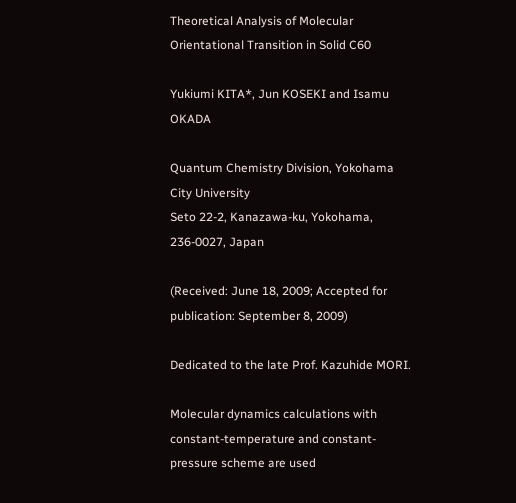Theoretical Analysis of Molecular Orientational Transition in Solid C60

Yukiumi KITA*, Jun KOSEKI and Isamu OKADA

Quantum Chemistry Division, Yokohama City University
Seto 22-2, Kanazawa-ku, Yokohama, 236-0027, Japan

(Received: June 18, 2009; Accepted for publication: September 8, 2009)

Dedicated to the late Prof. Kazuhide MORI.

Molecular dynamics calculations with constant-temperature and constant-pressure scheme are used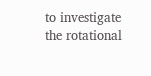to investigate the rotational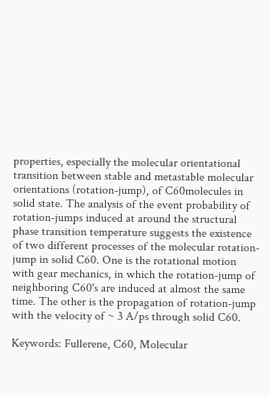properties, especially the molecular orientational transition between stable and metastable molecular orientations (rotation-jump), of C60molecules in solid state. The analysis of the event probability of rotation-jumps induced at around the structural phase transition temperature suggests the existence of two different processes of the molecular rotation-jump in solid C60. One is the rotational motion with gear mechanics, in which the rotation-jump of neighboring C60's are induced at almost the same time. The other is the propagation of rotation-jump with the velocity of ~ 3 A/ps through solid C60.

Keywords: Fullerene, C60, Molecular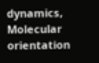dynamics, Molecular orientation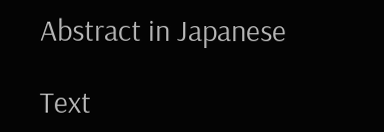Abstract in Japanese

Text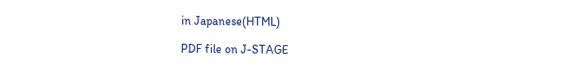in Japanese(HTML)

PDF file on J-STAGE